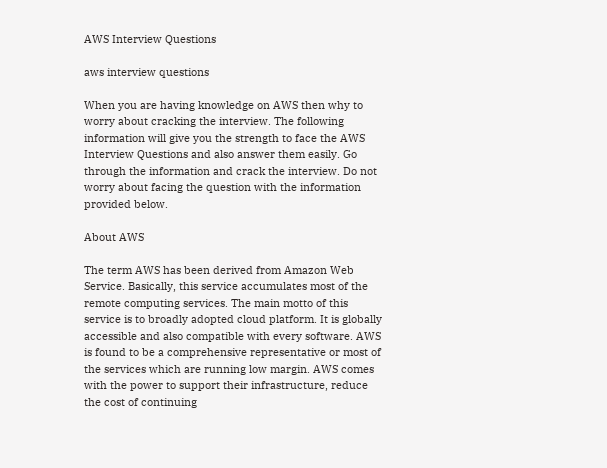AWS Interview Questions

aws interview questions

When you are having knowledge on AWS then why to worry about cracking the interview. The following information will give you the strength to face the AWS Interview Questions and also answer them easily. Go through the information and crack the interview. Do not worry about facing the question with the information provided below.

About AWS

The term AWS has been derived from Amazon Web Service. Basically, this service accumulates most of the remote computing services. The main motto of this service is to broadly adopted cloud platform. It is globally accessible and also compatible with every software. AWS is found to be a comprehensive representative or most of the services which are running low margin. AWS comes with the power to support their infrastructure, reduce the cost of continuing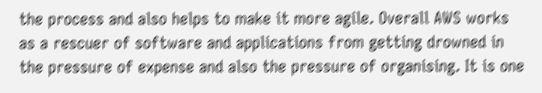the process and also helps to make it more agile. Overall AWS works as a rescuer of software and applications from getting drowned in the pressure of expense and also the pressure of organising. It is one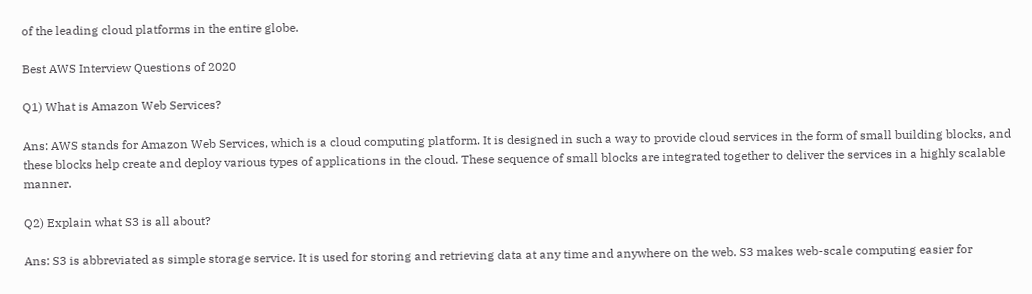of the leading cloud platforms in the entire globe.

Best AWS Interview Questions of 2020

Q1) What is Amazon Web Services?

Ans: AWS stands for Amazon Web Services, which is a cloud computing platform. It is designed in such a way to provide cloud services in the form of small building blocks, and these blocks help create and deploy various types of applications in the cloud. These sequence of small blocks are integrated together to deliver the services in a highly scalable manner.

Q2) Explain what S3 is all about?

Ans: S3 is abbreviated as simple storage service. It is used for storing and retrieving data at any time and anywhere on the web. S3 makes web-scale computing easier for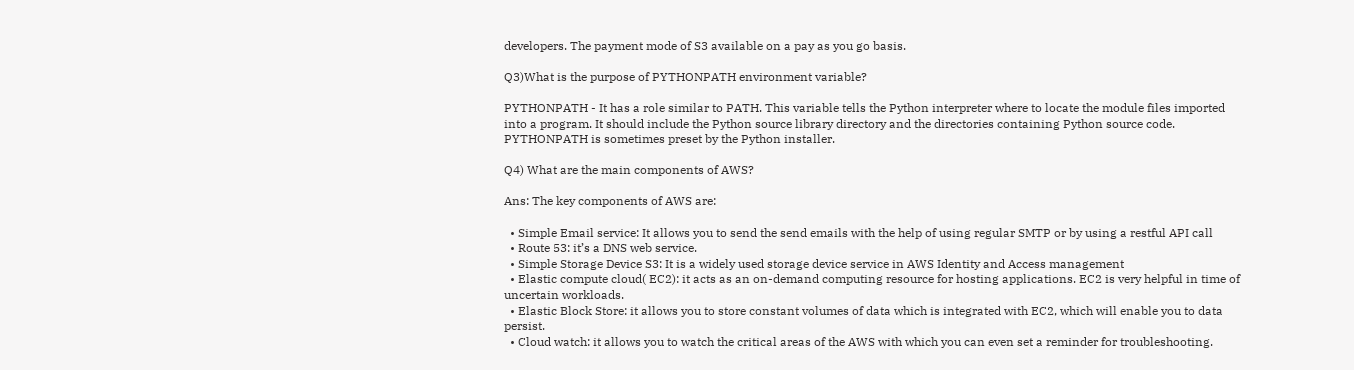developers. The payment mode of S3 available on a pay as you go basis.

Q3)What is the purpose of PYTHONPATH environment variable?

PYTHONPATH - It has a role similar to PATH. This variable tells the Python interpreter where to locate the module files imported into a program. It should include the Python source library directory and the directories containing Python source code. PYTHONPATH is sometimes preset by the Python installer.

Q4) What are the main components of AWS?

Ans: The key components of AWS are:

  • Simple Email service: It allows you to send the send emails with the help of using regular SMTP or by using a restful API call
  • Route 53: it’s a DNS web service.
  • Simple Storage Device S3: It is a widely used storage device service in AWS Identity and Access management
  • Elastic compute cloud( EC2): it acts as an on-demand computing resource for hosting applications. EC2 is very helpful in time of uncertain workloads.
  • Elastic Block Store: it allows you to store constant volumes of data which is integrated with EC2, which will enable you to data persist.
  • Cloud watch: it allows you to watch the critical areas of the AWS with which you can even set a reminder for troubleshooting.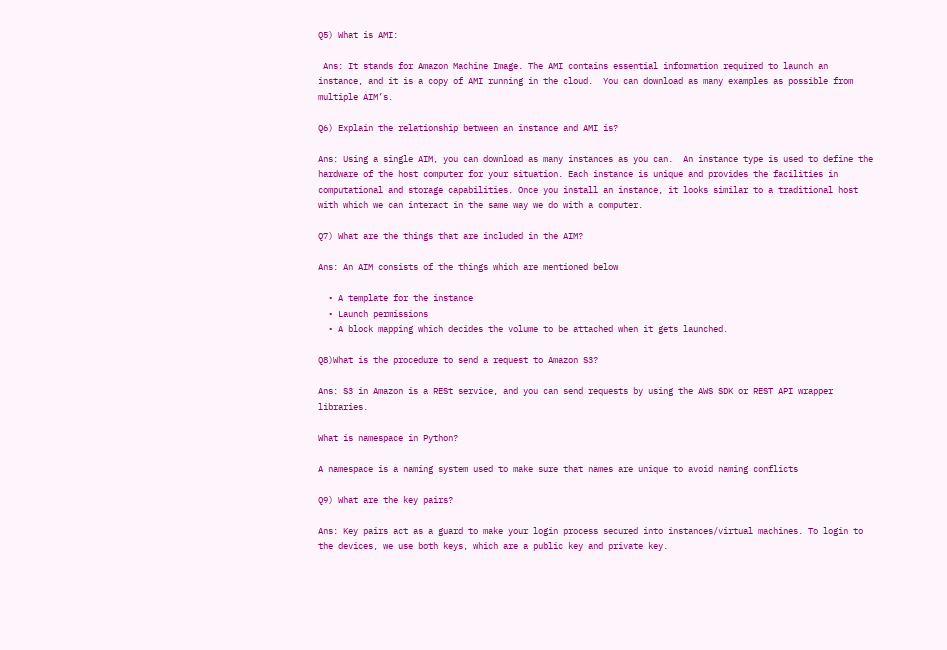Q5) What is AMI:

 Ans: It stands for Amazon Machine Image. The AMI contains essential information required to launch an instance, and it is a copy of AMI running in the cloud.  You can download as many examples as possible from multiple AIM’s.

Q6) Explain the relationship between an instance and AMI is?

Ans: Using a single AIM, you can download as many instances as you can.  An instance type is used to define the hardware of the host computer for your situation. Each instance is unique and provides the facilities in computational and storage capabilities. Once you install an instance, it looks similar to a traditional host with which we can interact in the same way we do with a computer.

Q7) What are the things that are included in the AIM?

Ans: An AIM consists of the things which are mentioned below

  • A template for the instance
  • Launch permissions
  • A block mapping which decides the volume to be attached when it gets launched.

Q8)What is the procedure to send a request to Amazon S3?

Ans: S3 in Amazon is a RESt service, and you can send requests by using the AWS SDK or REST API wrapper libraries.

What is namespace in Python?

A namespace is a naming system used to make sure that names are unique to avoid naming conflicts

Q9) What are the key pairs?

Ans: Key pairs act as a guard to make your login process secured into instances/virtual machines. To login to the devices, we use both keys, which are a public key and private key.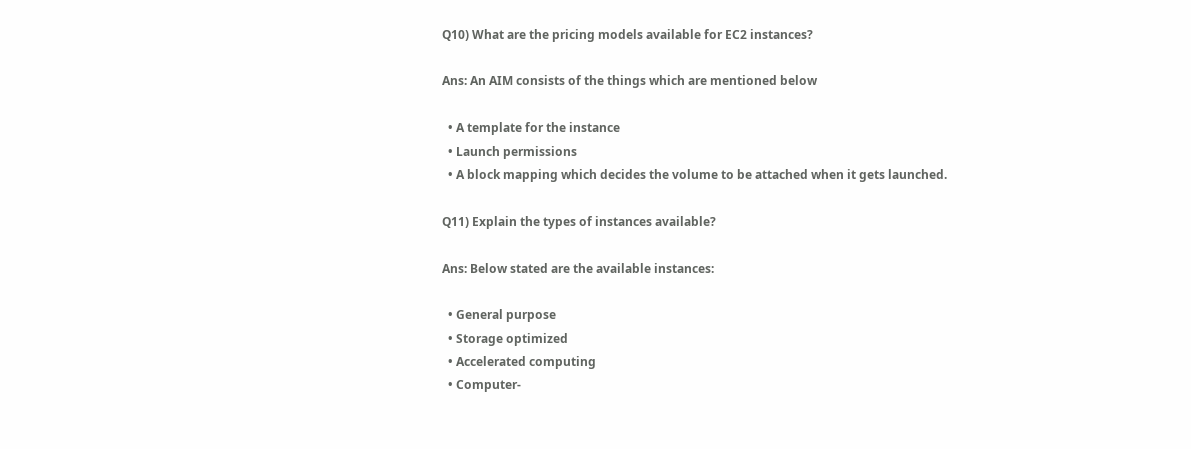Q10) What are the pricing models available for EC2 instances?

Ans: An AIM consists of the things which are mentioned below

  • A template for the instance
  • Launch permissions
  • A block mapping which decides the volume to be attached when it gets launched.

Q11) Explain the types of instances available?

Ans: Below stated are the available instances:

  • General purpose
  • Storage optimized
  • Accelerated computing
  • Computer-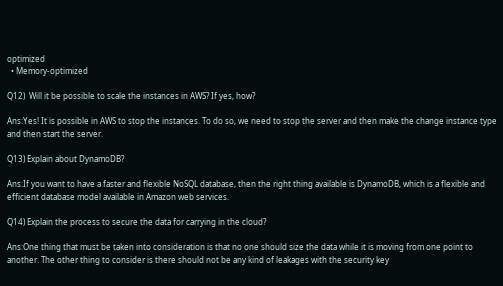optimized
  • Memory-optimized

Q12)  Will it be possible to scale the instances in AWS? If yes, how?

Ans:Yes! It is possible in AWS to stop the instances. To do so, we need to stop the server and then make the change instance type and then start the server.

Q13) Explain about DynamoDB?

Ans:If you want to have a faster and flexible NoSQL database, then the right thing available is DynamoDB, which is a flexible and efficient database model available in Amazon web services.

Q14) Explain the process to secure the data for carrying in the cloud?

Ans:One thing that must be taken into consideration is that no one should size the data while it is moving from one point to another. The other thing to consider is there should not be any kind of leakages with the security key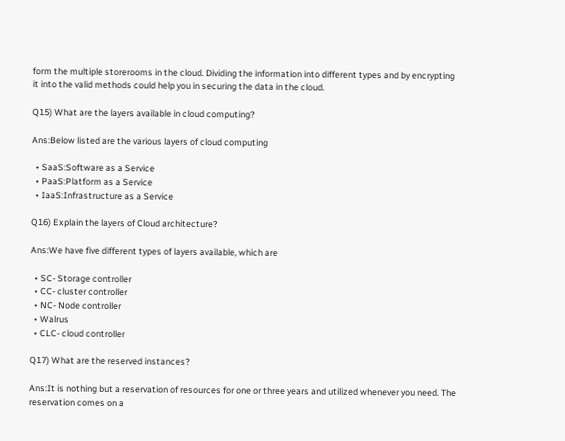form the multiple storerooms in the cloud. Dividing the information into different types and by encrypting it into the valid methods could help you in securing the data in the cloud.

Q15) What are the layers available in cloud computing?

Ans:Below listed are the various layers of cloud computing

  • SaaS:Software as a Service
  • PaaS:Platform as a Service
  • IaaS:Infrastructure as a Service

Q16) Explain the layers of Cloud architecture?

Ans:We have five different types of layers available, which are

  • SC- Storage controller
  • CC- cluster controller
  • NC- Node controller
  • Walrus
  • CLC- cloud controller

Q17) What are the reserved instances?

Ans:It is nothing but a reservation of resources for one or three years and utilized whenever you need. The reservation comes on a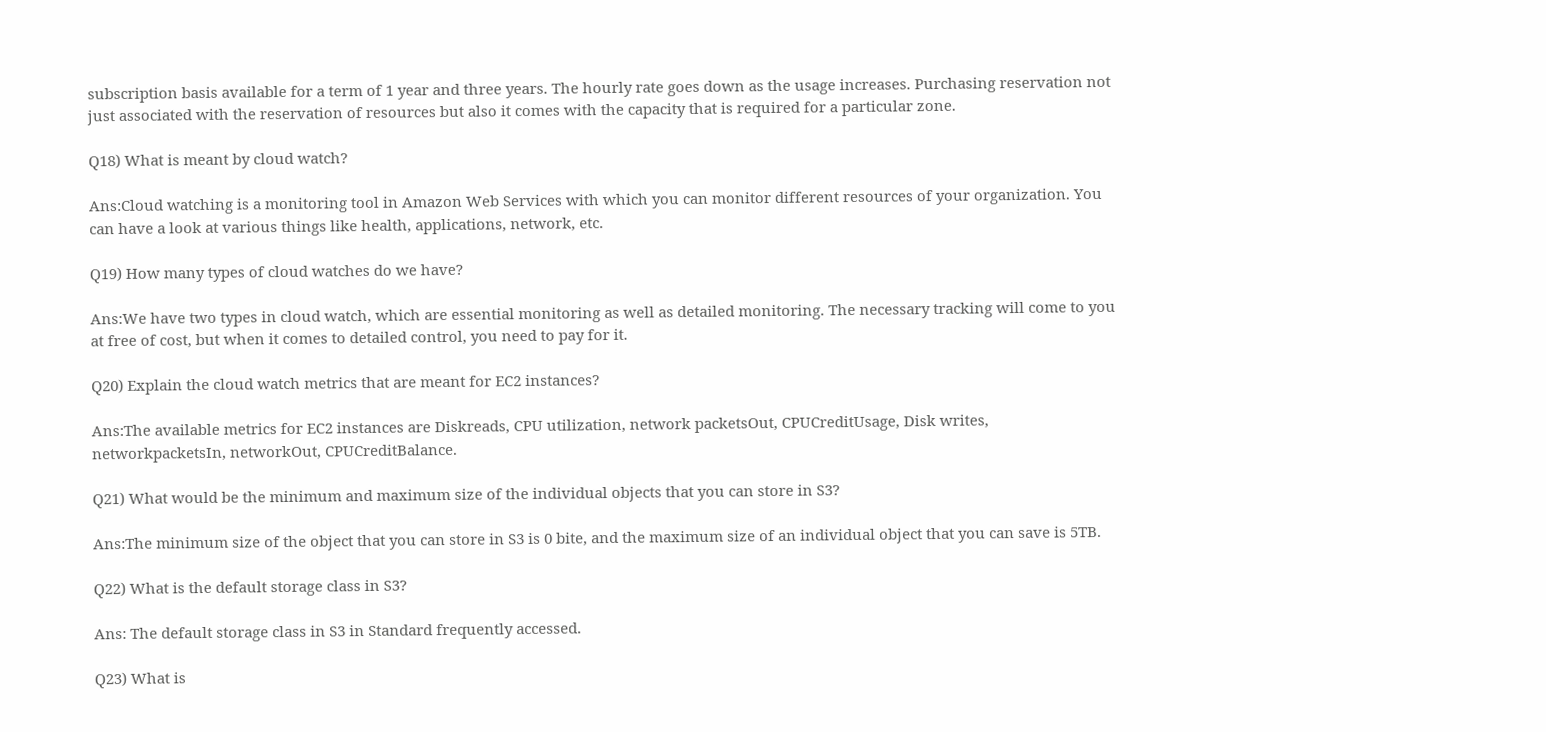subscription basis available for a term of 1 year and three years. The hourly rate goes down as the usage increases. Purchasing reservation not just associated with the reservation of resources but also it comes with the capacity that is required for a particular zone.

Q18) What is meant by cloud watch?

Ans:Cloud watching is a monitoring tool in Amazon Web Services with which you can monitor different resources of your organization. You can have a look at various things like health, applications, network, etc.

Q19) How many types of cloud watches do we have?

Ans:We have two types in cloud watch, which are essential monitoring as well as detailed monitoring. The necessary tracking will come to you at free of cost, but when it comes to detailed control, you need to pay for it.

Q20) Explain the cloud watch metrics that are meant for EC2 instances?

Ans:The available metrics for EC2 instances are Diskreads, CPU utilization, network packetsOut, CPUCreditUsage, Disk writes, networkpacketsIn, networkOut, CPUCreditBalance.

Q21) What would be the minimum and maximum size of the individual objects that you can store in S3?

Ans:The minimum size of the object that you can store in S3 is 0 bite, and the maximum size of an individual object that you can save is 5TB.

Q22) What is the default storage class in S3?

Ans: The default storage class in S3 in Standard frequently accessed.

Q23) What is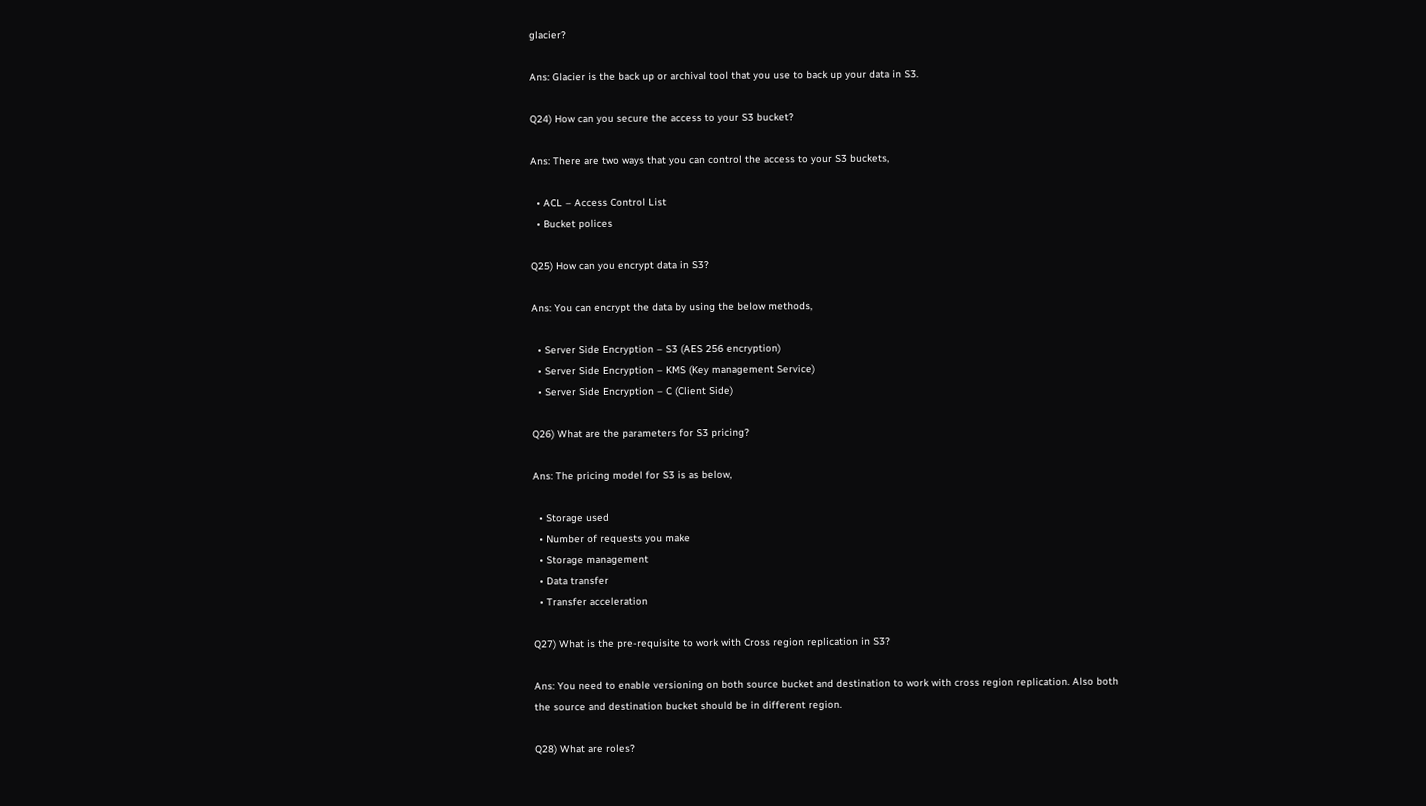glacier?

Ans: Glacier is the back up or archival tool that you use to back up your data in S3.

Q24) How can you secure the access to your S3 bucket?

Ans: There are two ways that you can control the access to your S3 buckets,

  • ACL – Access Control List
  • Bucket polices

Q25) How can you encrypt data in S3?

Ans: You can encrypt the data by using the below methods,

  • Server Side Encryption – S3 (AES 256 encryption)
  • Server Side Encryption – KMS (Key management Service)
  • Server Side Encryption – C (Client Side)

Q26) What are the parameters for S3 pricing?

Ans: The pricing model for S3 is as below,

  • Storage used
  • Number of requests you make
  • Storage management
  • Data transfer
  • Transfer acceleration

Q27) What is the pre-requisite to work with Cross region replication in S3?

Ans: You need to enable versioning on both source bucket and destination to work with cross region replication. Also both the source and destination bucket should be in different region.

Q28) What are roles?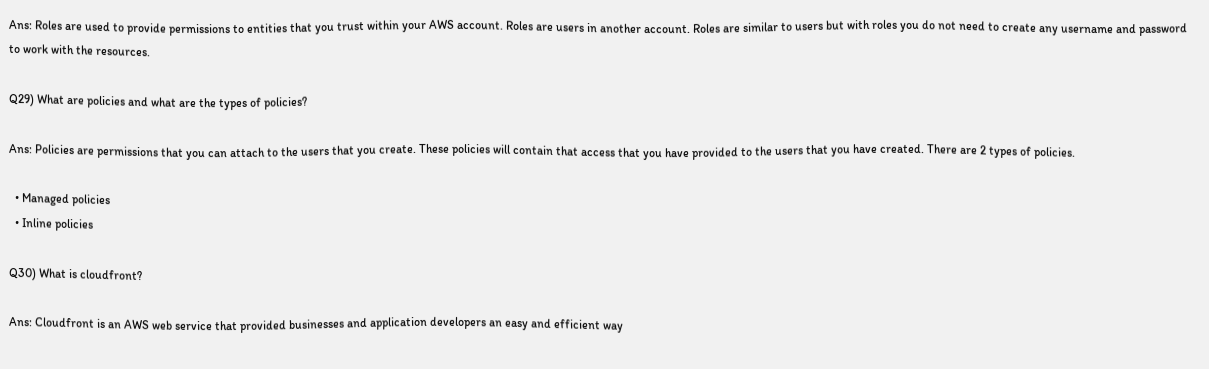Ans: Roles are used to provide permissions to entities that you trust within your AWS account. Roles are users in another account. Roles are similar to users but with roles you do not need to create any username and password to work with the resources.

Q29) What are policies and what are the types of policies?

Ans: Policies are permissions that you can attach to the users that you create. These policies will contain that access that you have provided to the users that you have created. There are 2 types of policies.

  • Managed policies
  • Inline policies

Q30) What is cloudfront?

Ans: Cloudfront is an AWS web service that provided businesses and application developers an easy and efficient way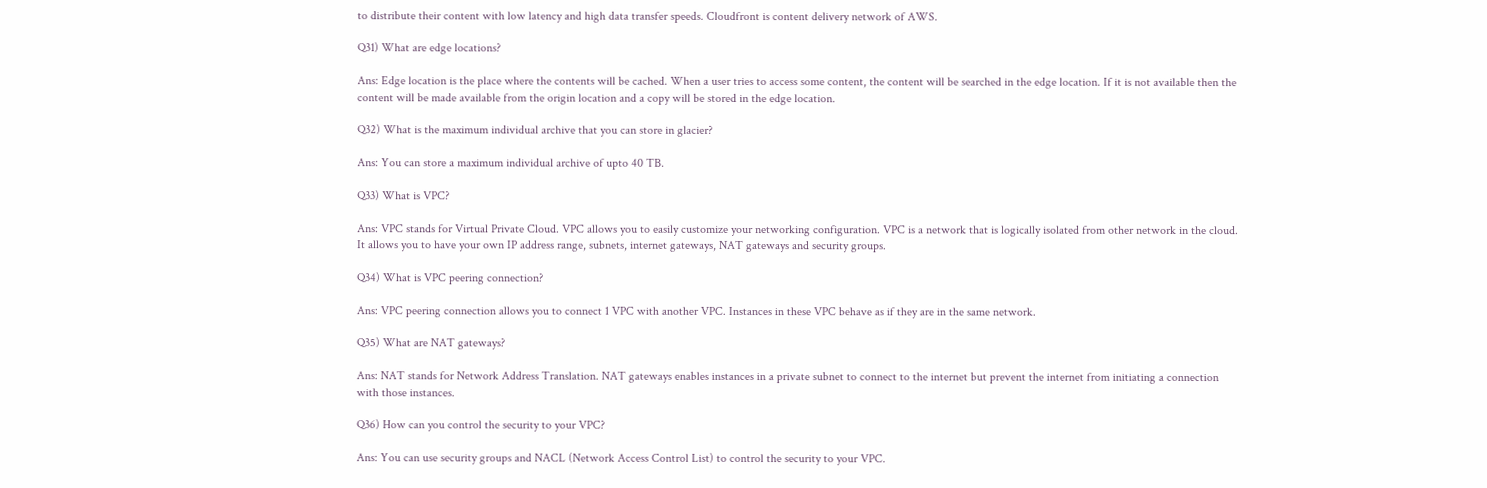to distribute their content with low latency and high data transfer speeds. Cloudfront is content delivery network of AWS.

Q31) What are edge locations?

Ans: Edge location is the place where the contents will be cached. When a user tries to access some content, the content will be searched in the edge location. If it is not available then the content will be made available from the origin location and a copy will be stored in the edge location.

Q32) What is the maximum individual archive that you can store in glacier?

Ans: You can store a maximum individual archive of upto 40 TB.

Q33) What is VPC?

Ans: VPC stands for Virtual Private Cloud. VPC allows you to easily customize your networking configuration. VPC is a network that is logically isolated from other network in the cloud. It allows you to have your own IP address range, subnets, internet gateways, NAT gateways and security groups.

Q34) What is VPC peering connection?

Ans: VPC peering connection allows you to connect 1 VPC with another VPC. Instances in these VPC behave as if they are in the same network.

Q35) What are NAT gateways?

Ans: NAT stands for Network Address Translation. NAT gateways enables instances in a private subnet to connect to the internet but prevent the internet from initiating a connection with those instances.

Q36) How can you control the security to your VPC?

Ans: You can use security groups and NACL (Network Access Control List) to control the security to your VPC.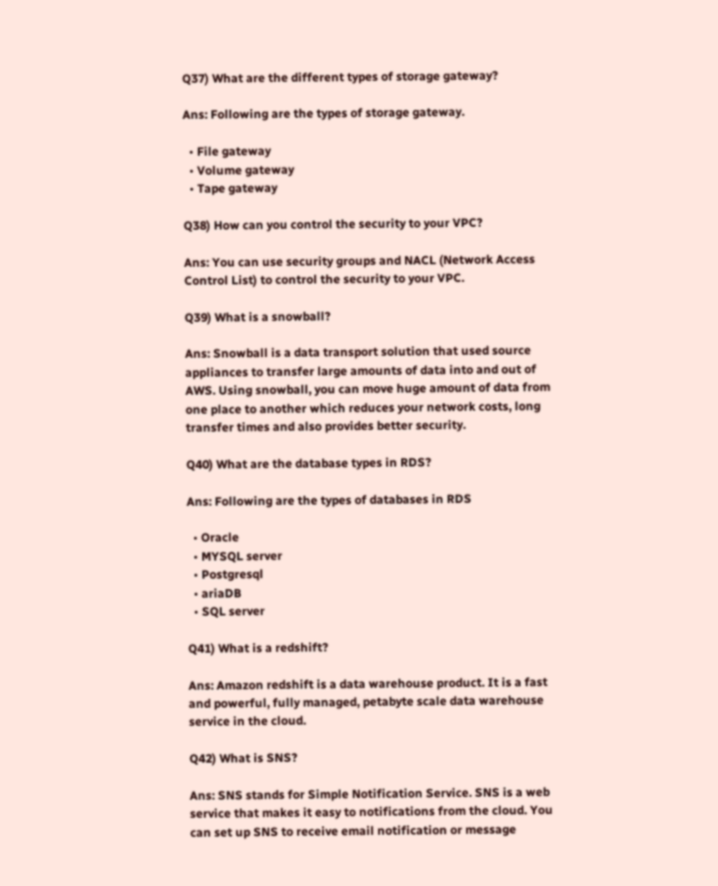Q37) What are the different types of storage gateway?

Ans: Following are the types of storage gateway.

  • File gateway
  • Volume gateway
  • Tape gateway

Q38) How can you control the security to your VPC?

Ans: You can use security groups and NACL (Network Access Control List) to control the security to your VPC.

Q39) What is a snowball?

Ans: Snowball is a data transport solution that used source appliances to transfer large amounts of data into and out of AWS. Using snowball, you can move huge amount of data from one place to another which reduces your network costs, long transfer times and also provides better security.

Q40) What are the database types in RDS?

Ans: Following are the types of databases in RDS

  • Oracle
  • MYSQL server
  • Postgresql
  • ariaDB
  • SQL server

Q41) What is a redshift?

Ans: Amazon redshift is a data warehouse product. It is a fast and powerful, fully managed, petabyte scale data warehouse service in the cloud.

Q42) What is SNS?

Ans: SNS stands for Simple Notification Service. SNS is a web service that makes it easy to notifications from the cloud. You can set up SNS to receive email notification or message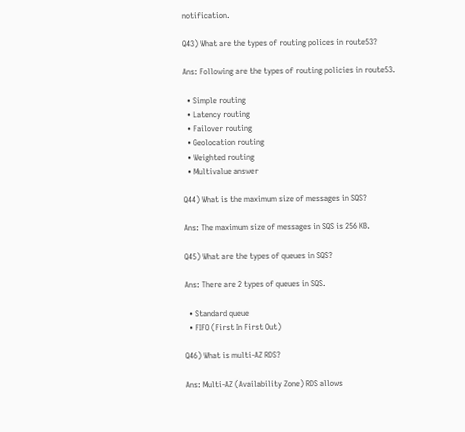notification.

Q43) What are the types of routing polices in route53?

Ans: Following are the types of routing policies in route53.

  • Simple routing
  • Latency routing
  • Failover routing
  • Geolocation routing
  • Weighted routing
  • Multivalue answer

Q44) What is the maximum size of messages in SQS?

Ans: The maximum size of messages in SQS is 256 KB.

Q45) What are the types of queues in SQS?

Ans: There are 2 types of queues in SQS.

  • Standard queue
  • FIFO (First In First Out)

Q46) What is multi-AZ RDS?

Ans: Multi-AZ (Availability Zone) RDS allows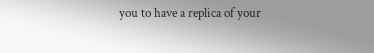you to have a replica of your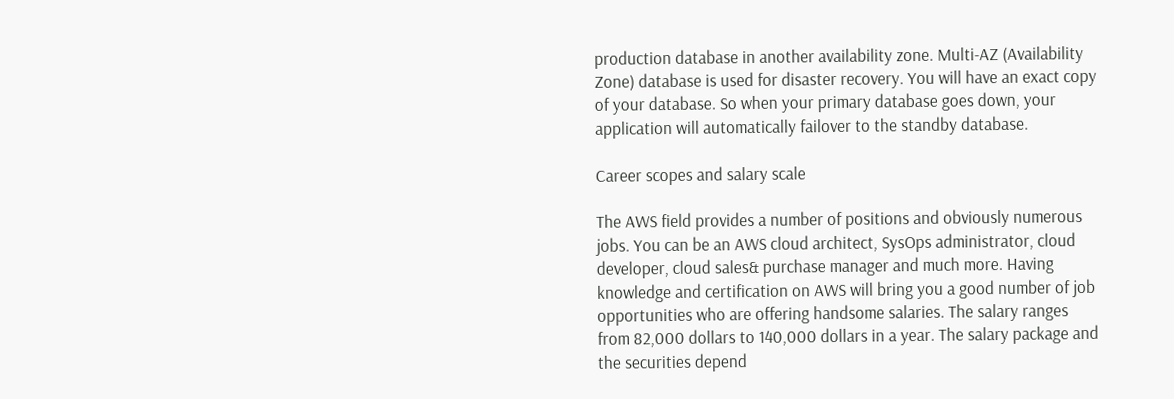production database in another availability zone. Multi-AZ (Availability Zone) database is used for disaster recovery. You will have an exact copy of your database. So when your primary database goes down, your application will automatically failover to the standby database.

Career scopes and salary scale

The AWS field provides a number of positions and obviously numerous jobs. You can be an AWS cloud architect, SysOps administrator, cloud developer, cloud sales& purchase manager and much more. Having knowledge and certification on AWS will bring you a good number of job opportunities who are offering handsome salaries. The salary ranges from 82,000 dollars to 140,000 dollars in a year. The salary package and the securities depend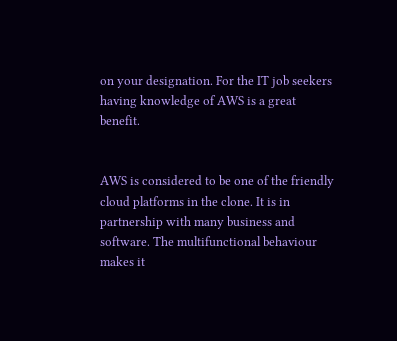on your designation. For the IT job seekers having knowledge of AWS is a great benefit.


AWS is considered to be one of the friendly cloud platforms in the clone. It is in partnership with many business and software. The multifunctional behaviour makes it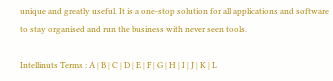unique and greatly useful. It is a one-stop solution for all applications and software to stay organised and run the business with never seen tools.

Intellinuts Terms : A | B | C | D | E | F | G | H | I | J | K | L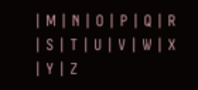| M | N | O | P | Q | R | S | T | U | V | W | X | Y | Z